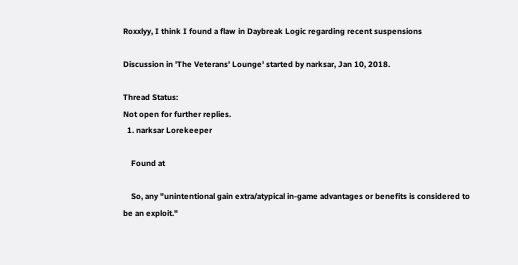Roxxlyy, I think I found a flaw in Daybreak Logic regarding recent suspensions

Discussion in 'The Veterans' Lounge' started by narksar, Jan 10, 2018.

Thread Status:
Not open for further replies.
  1. narksar Lorekeeper

    Found at

    So, any "unintentional gain extra/atypical in-game advantages or benefits is considered to be an exploit."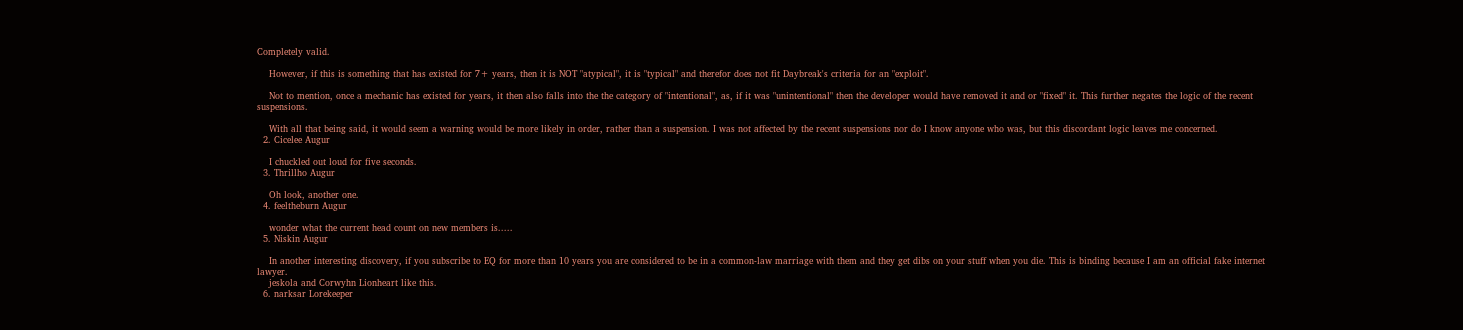Completely valid.

    However, if this is something that has existed for 7+ years, then it is NOT "atypical", it is "typical" and therefor does not fit Daybreak's criteria for an "exploit".

    Not to mention, once a mechanic has existed for years, it then also falls into the the category of "intentional", as, if it was "unintentional" then the developer would have removed it and or "fixed" it. This further negates the logic of the recent suspensions.

    With all that being said, it would seem a warning would be more likely in order, rather than a suspension. I was not affected by the recent suspensions nor do I know anyone who was, but this discordant logic leaves me concerned.
  2. Cicelee Augur

    I chuckled out loud for five seconds.
  3. Thrillho Augur

    Oh look, another one.
  4. feeltheburn Augur

    wonder what the current head count on new members is.....
  5. Niskin Augur

    In another interesting discovery, if you subscribe to EQ for more than 10 years you are considered to be in a common-law marriage with them and they get dibs on your stuff when you die. This is binding because I am an official fake internet lawyer.
    jeskola and Corwyhn Lionheart like this.
  6. narksar Lorekeeper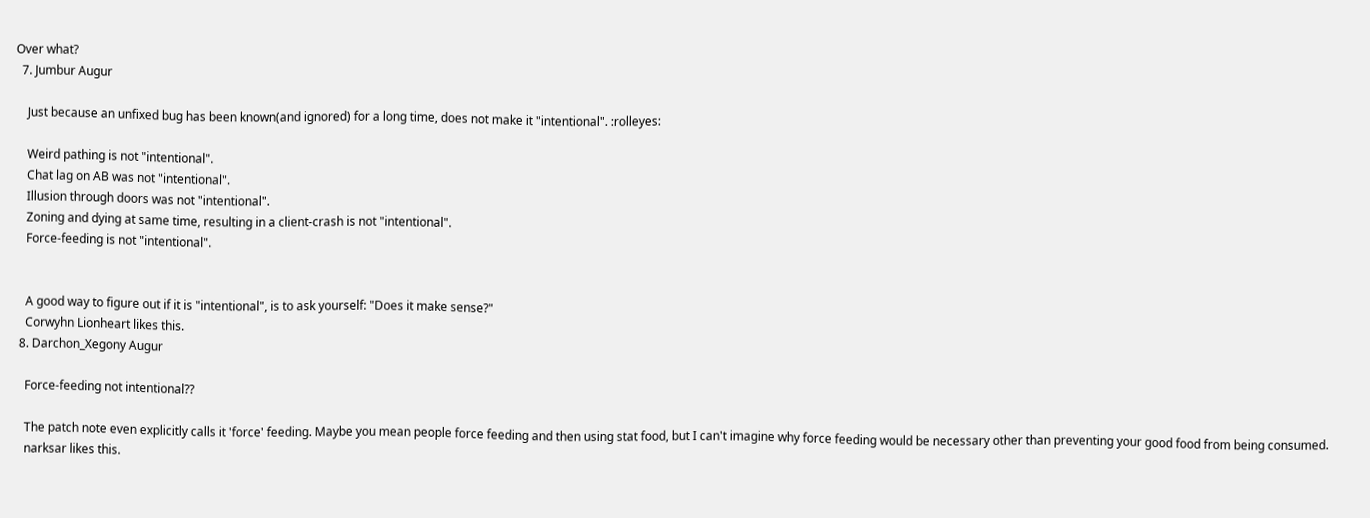Over what?
  7. Jumbur Augur

    Just because an unfixed bug has been known(and ignored) for a long time, does not make it "intentional". :rolleyes:

    Weird pathing is not "intentional".
    Chat lag on AB was not "intentional".
    Illusion through doors was not "intentional".
    Zoning and dying at same time, resulting in a client-crash is not "intentional".
    Force-feeding is not "intentional".


    A good way to figure out if it is "intentional", is to ask yourself: "Does it make sense?"
    Corwyhn Lionheart likes this.
  8. Darchon_Xegony Augur

    Force-feeding not intentional??

    The patch note even explicitly calls it 'force' feeding. Maybe you mean people force feeding and then using stat food, but I can't imagine why force feeding would be necessary other than preventing your good food from being consumed.
    narksar likes this.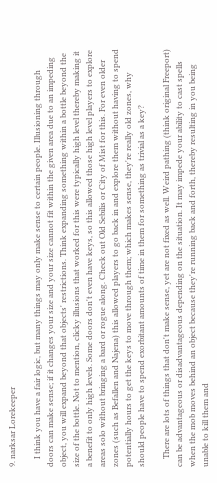9. narksar Lorekeeper

    I think you have a fair logic, but many things may only make sense to certain people. Illusioning through doors can make sense; if it changes your size and your size cannot fit within the given area due to an impeding object, you will expand beyond that objects' restrictions. Think expanding something within a bottle beyond the size of the bottle. Not to mention, clicky illusions that worked for this were typically high level thereby making it a benefit to only high levels. Some doors don't even have keys, so this allowed those high level players to explore areas solo without bringing a bard or rogue along. Check out Old Sebilis or City of Mist for this. For even older zones (such as Befallen and Najena) this allowed players to go back in and explore them without having to spend potentially hours to get the keys to move through them; which makes sense, they're really old zones, why should people have to spend exorbitant amounts of time in them for something as trivial as a key?

    There are lots of things that don't make sense, yet are not fixed as well. Weird pathing (think original Freeport) can be advantageous or disadvantageous depending on the situation. It may impede your ability to cast spells when the mob moves behind an object because they're running back and forth, thereby resulting in you being unable to kill them and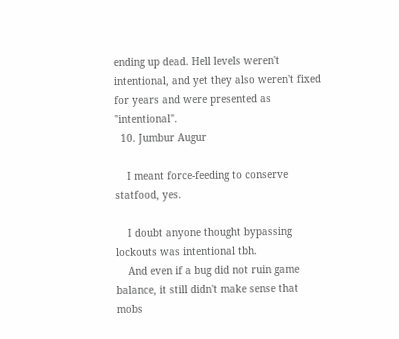ending up dead. Hell levels weren't intentional, and yet they also weren't fixed for years and were presented as "intentional".
  10. Jumbur Augur

    I meant force-feeding to conserve statfood, yes.

    I doubt anyone thought bypassing lockouts was intentional tbh.
    And even if a bug did not ruin game balance, it still didn't make sense that mobs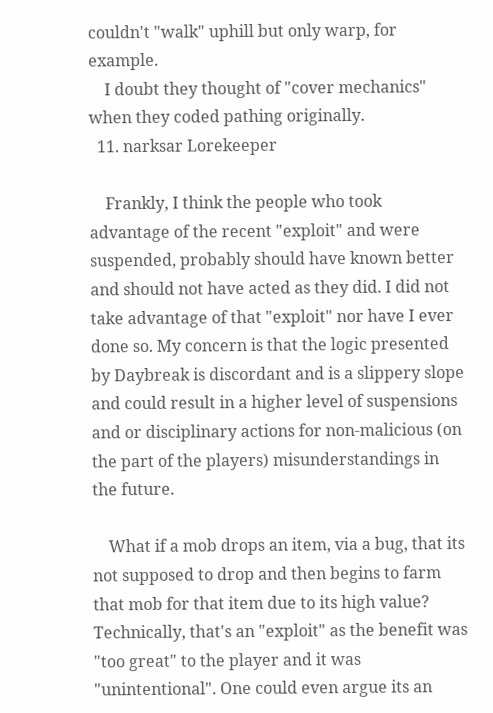couldn't "walk" uphill but only warp, for example.
    I doubt they thought of "cover mechanics" when they coded pathing originally.
  11. narksar Lorekeeper

    Frankly, I think the people who took advantage of the recent "exploit" and were suspended, probably should have known better and should not have acted as they did. I did not take advantage of that "exploit" nor have I ever done so. My concern is that the logic presented by Daybreak is discordant and is a slippery slope and could result in a higher level of suspensions and or disciplinary actions for non-malicious (on the part of the players) misunderstandings in the future.

    What if a mob drops an item, via a bug, that its not supposed to drop and then begins to farm that mob for that item due to its high value? Technically, that's an "exploit" as the benefit was "too great" to the player and it was "unintentional". One could even argue its an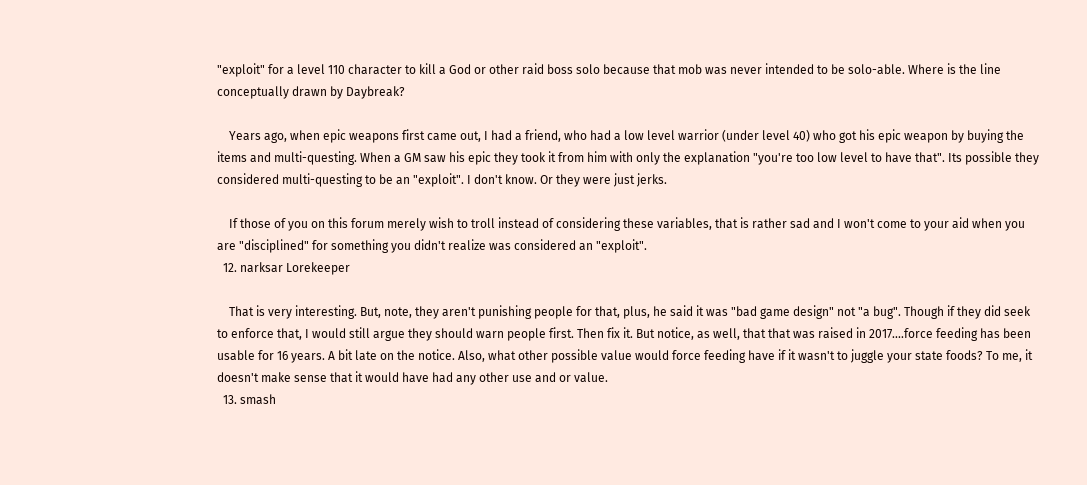"exploit" for a level 110 character to kill a God or other raid boss solo because that mob was never intended to be solo-able. Where is the line conceptually drawn by Daybreak?

    Years ago, when epic weapons first came out, I had a friend, who had a low level warrior (under level 40) who got his epic weapon by buying the items and multi-questing. When a GM saw his epic they took it from him with only the explanation "you're too low level to have that". Its possible they considered multi-questing to be an "exploit". I don't know. Or they were just jerks.

    If those of you on this forum merely wish to troll instead of considering these variables, that is rather sad and I won't come to your aid when you are "disciplined" for something you didn't realize was considered an "exploit".
  12. narksar Lorekeeper

    That is very interesting. But, note, they aren't punishing people for that, plus, he said it was "bad game design" not "a bug". Though if they did seek to enforce that, I would still argue they should warn people first. Then fix it. But notice, as well, that that was raised in 2017....force feeding has been usable for 16 years. A bit late on the notice. Also, what other possible value would force feeding have if it wasn't to juggle your state foods? To me, it doesn't make sense that it would have had any other use and or value.
  13. smash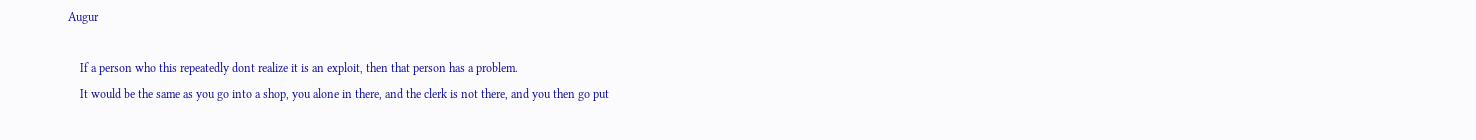Augur

    If a person who this repeatedly dont realize it is an exploit, then that person has a problem.
    It would be the same as you go into a shop, you alone in there, and the clerk is not there, and you then go put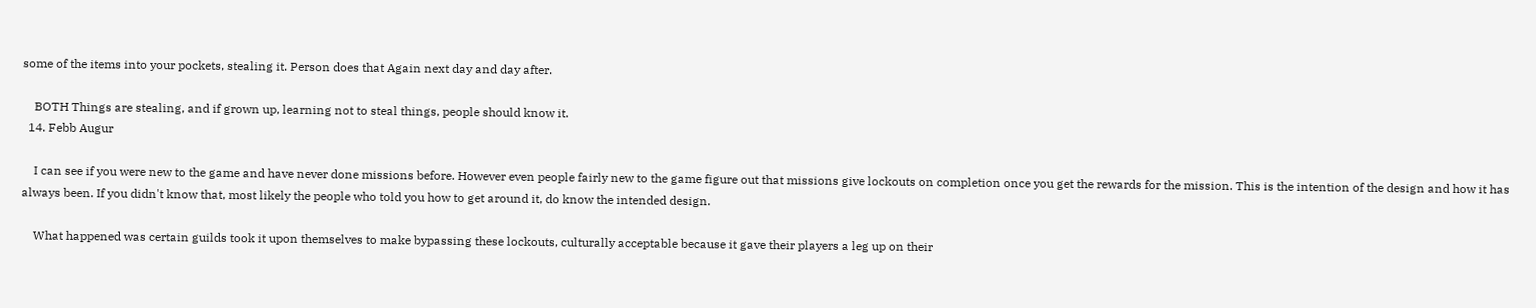some of the items into your pockets, stealing it. Person does that Again next day and day after.

    BOTH Things are stealing, and if grown up, learning not to steal things, people should know it.
  14. Febb Augur

    I can see if you were new to the game and have never done missions before. However even people fairly new to the game figure out that missions give lockouts on completion once you get the rewards for the mission. This is the intention of the design and how it has always been. If you didn't know that, most likely the people who told you how to get around it, do know the intended design.

    What happened was certain guilds took it upon themselves to make bypassing these lockouts, culturally acceptable because it gave their players a leg up on their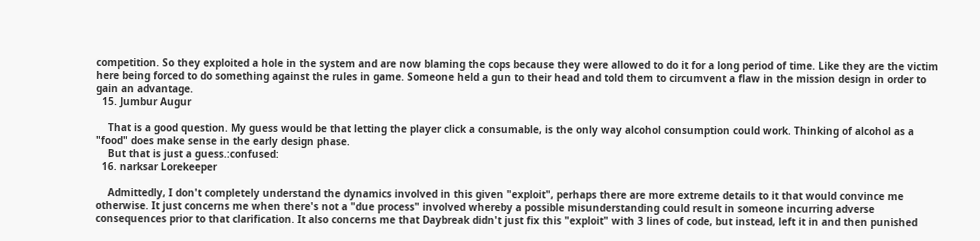competition. So they exploited a hole in the system and are now blaming the cops because they were allowed to do it for a long period of time. Like they are the victim here being forced to do something against the rules in game. Someone held a gun to their head and told them to circumvent a flaw in the mission design in order to gain an advantage.
  15. Jumbur Augur

    That is a good question. My guess would be that letting the player click a consumable, is the only way alcohol consumption could work. Thinking of alcohol as a "food" does make sense in the early design phase.
    But that is just a guess.:confused:
  16. narksar Lorekeeper

    Admittedly, I don't completely understand the dynamics involved in this given "exploit", perhaps there are more extreme details to it that would convince me otherwise. It just concerns me when there's not a "due process" involved whereby a possible misunderstanding could result in someone incurring adverse consequences prior to that clarification. It also concerns me that Daybreak didn't just fix this "exploit" with 3 lines of code, but instead, left it in and then punished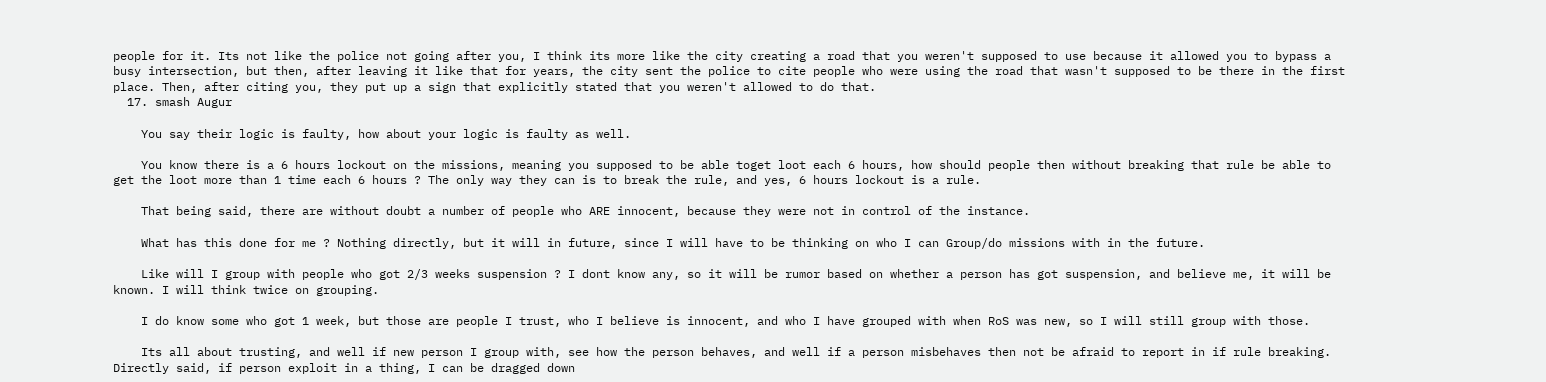people for it. Its not like the police not going after you, I think its more like the city creating a road that you weren't supposed to use because it allowed you to bypass a busy intersection, but then, after leaving it like that for years, the city sent the police to cite people who were using the road that wasn't supposed to be there in the first place. Then, after citing you, they put up a sign that explicitly stated that you weren't allowed to do that.
  17. smash Augur

    You say their logic is faulty, how about your logic is faulty as well.

    You know there is a 6 hours lockout on the missions, meaning you supposed to be able toget loot each 6 hours, how should people then without breaking that rule be able to get the loot more than 1 time each 6 hours ? The only way they can is to break the rule, and yes, 6 hours lockout is a rule.

    That being said, there are without doubt a number of people who ARE innocent, because they were not in control of the instance.

    What has this done for me ? Nothing directly, but it will in future, since I will have to be thinking on who I can Group/do missions with in the future.

    Like will I group with people who got 2/3 weeks suspension ? I dont know any, so it will be rumor based on whether a person has got suspension, and believe me, it will be known. I will think twice on grouping.

    I do know some who got 1 week, but those are people I trust, who I believe is innocent, and who I have grouped with when RoS was new, so I will still group with those.

    Its all about trusting, and well if new person I group with, see how the person behaves, and well if a person misbehaves then not be afraid to report in if rule breaking. Directly said, if person exploit in a thing, I can be dragged down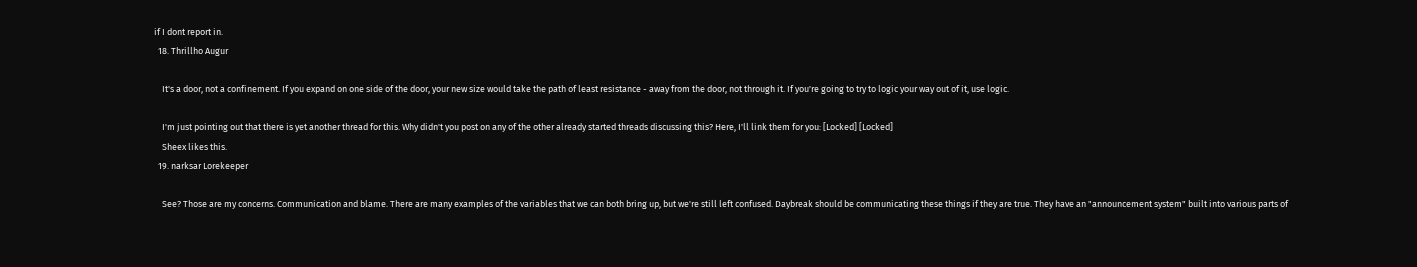if I dont report in.
  18. Thrillho Augur

    It's a door, not a confinement. If you expand on one side of the door, your new size would take the path of least resistance - away from the door, not through it. If you're going to try to logic your way out of it, use logic.

    I'm just pointing out that there is yet another thread for this. Why didn't you post on any of the other already started threads discussing this? Here, I'll link them for you: [Locked] [Locked]
    Sheex likes this.
  19. narksar Lorekeeper

    See? Those are my concerns. Communication and blame. There are many examples of the variables that we can both bring up, but we're still left confused. Daybreak should be communicating these things if they are true. They have an "announcement system" built into various parts of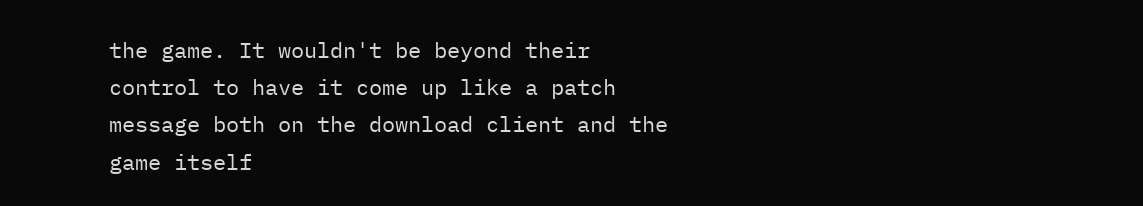the game. It wouldn't be beyond their control to have it come up like a patch message both on the download client and the game itself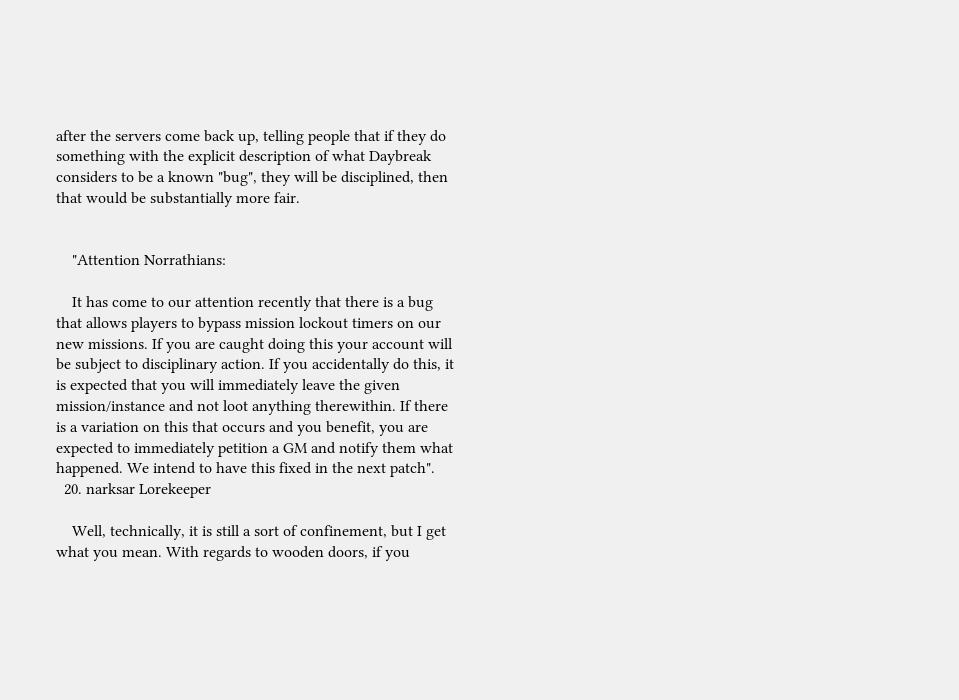after the servers come back up, telling people that if they do something with the explicit description of what Daybreak considers to be a known "bug", they will be disciplined, then that would be substantially more fair.


    "Attention Norrathians:

    It has come to our attention recently that there is a bug that allows players to bypass mission lockout timers on our new missions. If you are caught doing this your account will be subject to disciplinary action. If you accidentally do this, it is expected that you will immediately leave the given mission/instance and not loot anything therewithin. If there is a variation on this that occurs and you benefit, you are expected to immediately petition a GM and notify them what happened. We intend to have this fixed in the next patch".
  20. narksar Lorekeeper

    Well, technically, it is still a sort of confinement, but I get what you mean. With regards to wooden doors, if you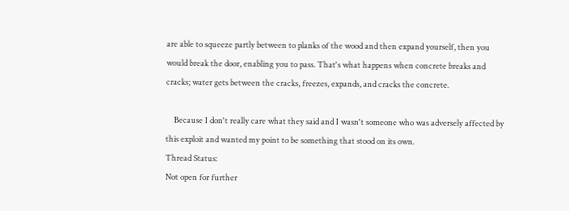are able to squeeze partly between to planks of the wood and then expand yourself, then you would break the door, enabling you to pass. That's what happens when concrete breaks and cracks; water gets between the cracks, freezes, expands, and cracks the concrete.

    Because I don't really care what they said and I wasn't someone who was adversely affected by this exploit and wanted my point to be something that stood on its own.
Thread Status:
Not open for further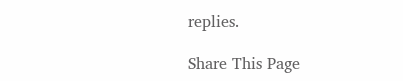replies.

Share This Page